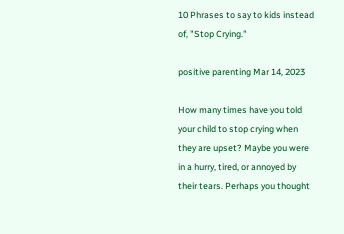10 Phrases to say to kids instead of, "Stop Crying."

positive parenting Mar 14, 2023

How many times have you told your child to stop crying when they are upset? Maybe you were in a hurry, tired, or annoyed by their tears. Perhaps you thought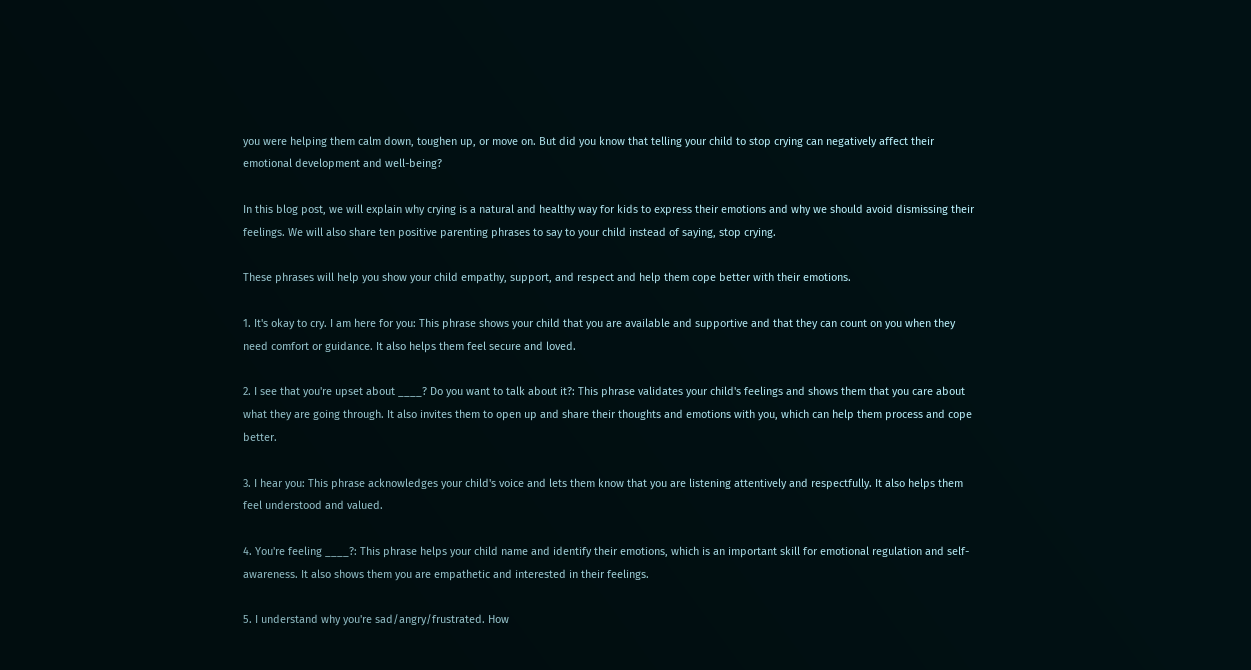you were helping them calm down, toughen up, or move on. But did you know that telling your child to stop crying can negatively affect their emotional development and well-being?

In this blog post, we will explain why crying is a natural and healthy way for kids to express their emotions and why we should avoid dismissing their feelings. We will also share ten positive parenting phrases to say to your child instead of saying, stop crying.

These phrases will help you show your child empathy, support, and respect and help them cope better with their emotions.

1. It's okay to cry. I am here for you: This phrase shows your child that you are available and supportive and that they can count on you when they need comfort or guidance. It also helps them feel secure and loved.

2. I see that you're upset about ____? Do you want to talk about it?: This phrase validates your child's feelings and shows them that you care about what they are going through. It also invites them to open up and share their thoughts and emotions with you, which can help them process and cope better.

3. I hear you: This phrase acknowledges your child's voice and lets them know that you are listening attentively and respectfully. It also helps them feel understood and valued.

4. You're feeling ____?: This phrase helps your child name and identify their emotions, which is an important skill for emotional regulation and self-awareness. It also shows them you are empathetic and interested in their feelings.

5. I understand why you're sad/angry/frustrated. How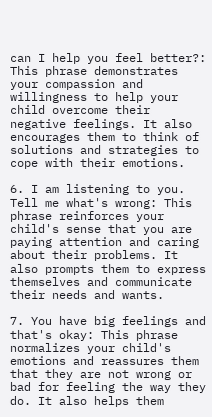can I help you feel better?: This phrase demonstrates your compassion and willingness to help your child overcome their negative feelings. It also encourages them to think of solutions and strategies to cope with their emotions.

6. I am listening to you. Tell me what's wrong: This phrase reinforces your child's sense that you are paying attention and caring about their problems. It also prompts them to express themselves and communicate their needs and wants.

7. You have big feelings and that's okay: This phrase normalizes your child's emotions and reassures them that they are not wrong or bad for feeling the way they do. It also helps them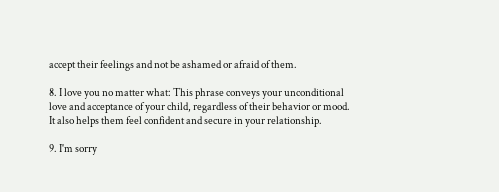accept their feelings and not be ashamed or afraid of them.

8. I love you no matter what: This phrase conveys your unconditional love and acceptance of your child, regardless of their behavior or mood. It also helps them feel confident and secure in your relationship.

9. I'm sorry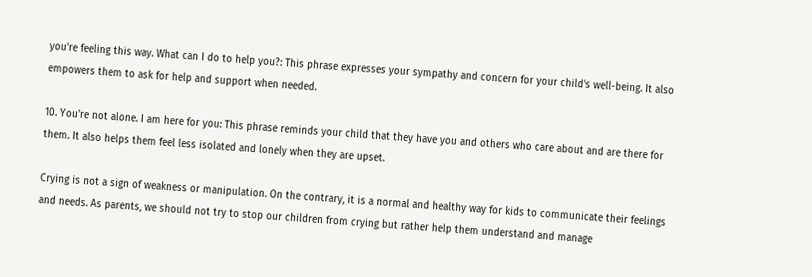you're feeling this way. What can I do to help you?: This phrase expresses your sympathy and concern for your child's well-being. It also empowers them to ask for help and support when needed.

10. You're not alone. I am here for you: This phrase reminds your child that they have you and others who care about and are there for them. It also helps them feel less isolated and lonely when they are upset.

Crying is not a sign of weakness or manipulation. On the contrary, it is a normal and healthy way for kids to communicate their feelings and needs. As parents, we should not try to stop our children from crying but rather help them understand and manage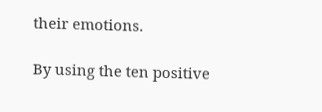their emotions.

By using the ten positive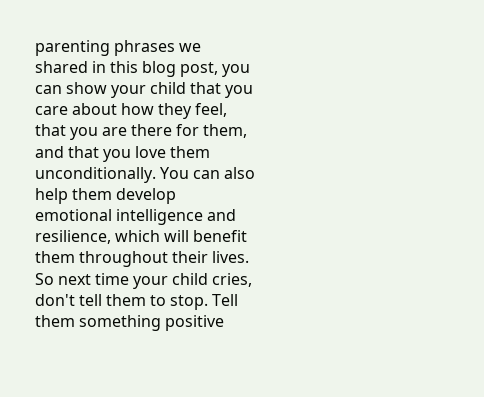parenting phrases we shared in this blog post, you can show your child that you care about how they feel, that you are there for them, and that you love them unconditionally. You can also help them develop emotional intelligence and resilience, which will benefit them throughout their lives. So next time your child cries, don't tell them to stop. Tell them something positive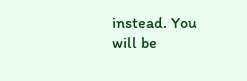instead. You will be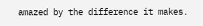amazed by the difference it makes.